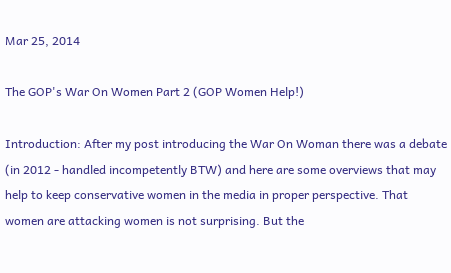Mar 25, 2014

The GOP's War On Women Part 2 (GOP Women Help!)

Introduction: After my post introducing the War On Woman there was a debate (in 2012 - handled incompetently BTW) and here are some overviews that may help to keep conservative women in the media in proper perspective. That women are attacking women is not surprising. But the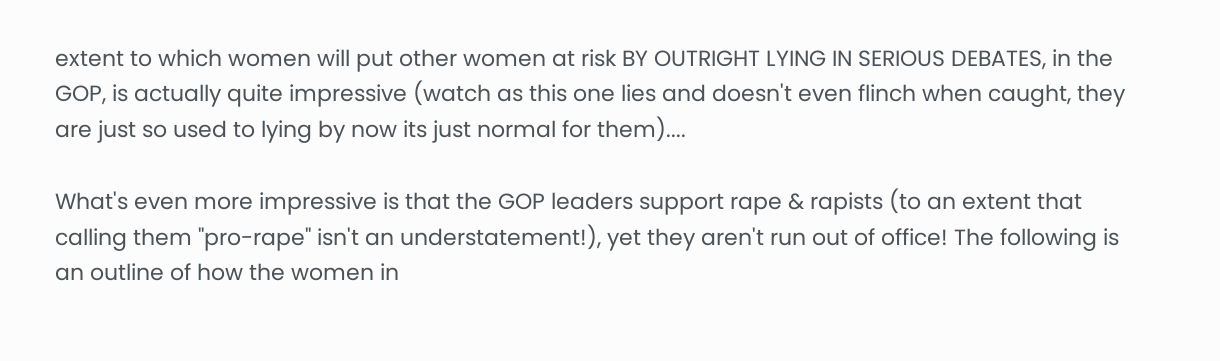extent to which women will put other women at risk BY OUTRIGHT LYING IN SERIOUS DEBATES, in the GOP, is actually quite impressive (watch as this one lies and doesn't even flinch when caught, they are just so used to lying by now its just normal for them)....

What's even more impressive is that the GOP leaders support rape & rapists (to an extent that calling them "pro-rape" isn't an understatement!), yet they aren't run out of office! The following is an outline of how the women in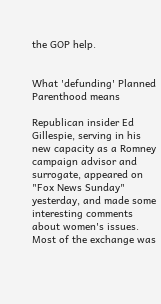the GOP help.


What 'defunding' Planned Parenthood means

Republican insider Ed Gillespie, serving in his new capacity as a Romney campaign advisor and surrogate, appeared on "Fox News Sunday" yesterday, and made some interesting comments about women's issues.
Most of the exchange was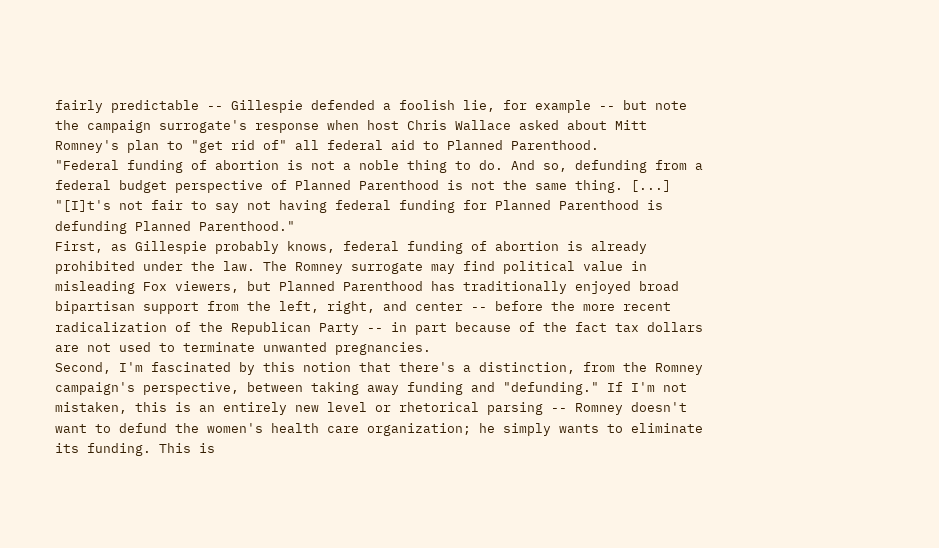fairly predictable -- Gillespie defended a foolish lie, for example -- but note the campaign surrogate's response when host Chris Wallace asked about Mitt Romney's plan to "get rid of" all federal aid to Planned Parenthood.
"Federal funding of abortion is not a noble thing to do. And so, defunding from a federal budget perspective of Planned Parenthood is not the same thing. [...]
"[I]t's not fair to say not having federal funding for Planned Parenthood is defunding Planned Parenthood."
First, as Gillespie probably knows, federal funding of abortion is already prohibited under the law. The Romney surrogate may find political value in misleading Fox viewers, but Planned Parenthood has traditionally enjoyed broad bipartisan support from the left, right, and center -- before the more recent radicalization of the Republican Party -- in part because of the fact tax dollars are not used to terminate unwanted pregnancies.
Second, I'm fascinated by this notion that there's a distinction, from the Romney campaign's perspective, between taking away funding and "defunding." If I'm not mistaken, this is an entirely new level or rhetorical parsing -- Romney doesn't want to defund the women's health care organization; he simply wants to eliminate its funding. This is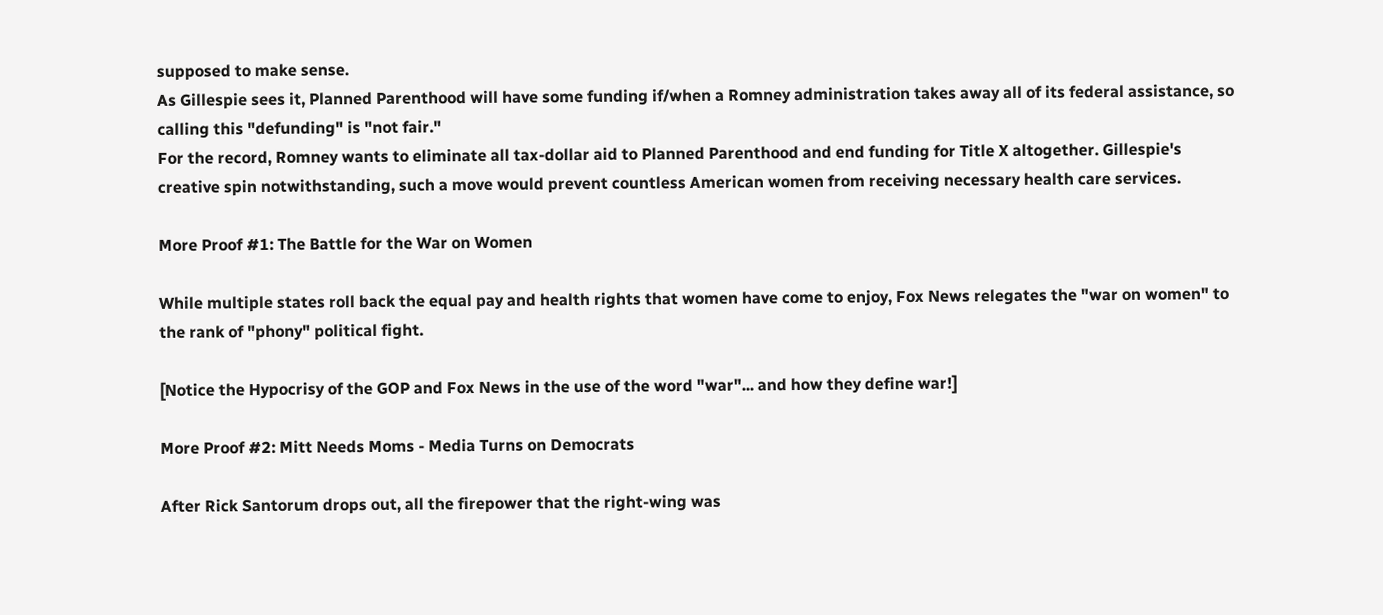supposed to make sense.
As Gillespie sees it, Planned Parenthood will have some funding if/when a Romney administration takes away all of its federal assistance, so calling this "defunding" is "not fair."
For the record, Romney wants to eliminate all tax-dollar aid to Planned Parenthood and end funding for Title X altogether. Gillespie's creative spin notwithstanding, such a move would prevent countless American women from receiving necessary health care services.

More Proof #1: The Battle for the War on Women

While multiple states roll back the equal pay and health rights that women have come to enjoy, Fox News relegates the "war on women" to the rank of "phony" political fight.

[Notice the Hypocrisy of the GOP and Fox News in the use of the word "war"... and how they define war!]

More Proof #2: Mitt Needs Moms - Media Turns on Democrats

After Rick Santorum drops out, all the firepower that the right-wing was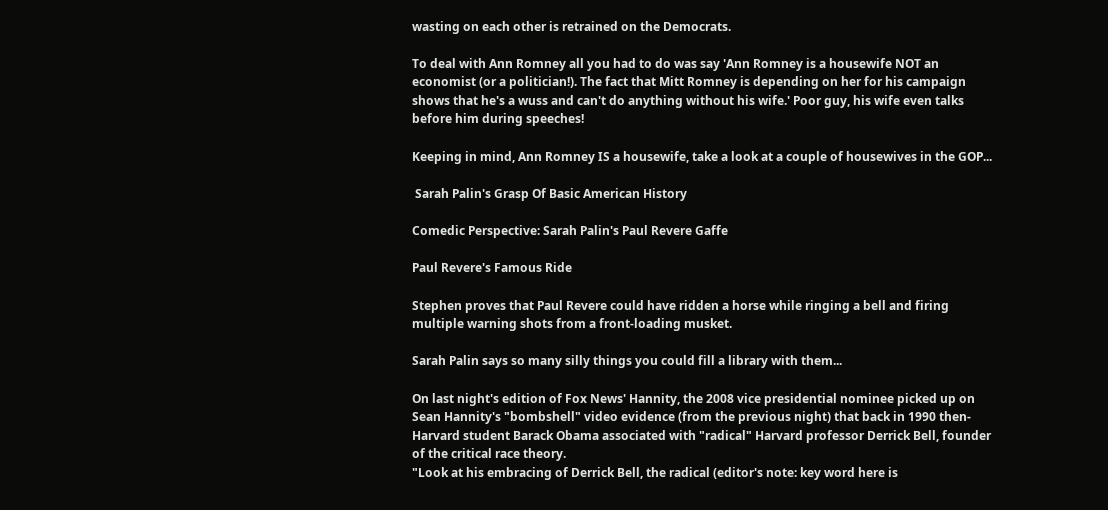wasting on each other is retrained on the Democrats.

To deal with Ann Romney all you had to do was say 'Ann Romney is a housewife NOT an economist (or a politician!). The fact that Mitt Romney is depending on her for his campaign shows that he's a wuss and can't do anything without his wife.' Poor guy, his wife even talks before him during speeches!

Keeping in mind, Ann Romney IS a housewife, take a look at a couple of housewives in the GOP...

 Sarah Palin's Grasp Of Basic American History

Comedic Perspective: Sarah Palin's Paul Revere Gaffe

Paul Revere's Famous Ride

Stephen proves that Paul Revere could have ridden a horse while ringing a bell and firing multiple warning shots from a front-loading musket.

Sarah Palin says so many silly things you could fill a library with them...

On last night's edition of Fox News' Hannity, the 2008 vice presidential nominee picked up on Sean Hannity's "bombshell" video evidence (from the previous night) that back in 1990 then-Harvard student Barack Obama associated with "radical" Harvard professor Derrick Bell, founder of the critical race theory.
"Look at his embracing of Derrick Bell, the radical (editor's note: key word here is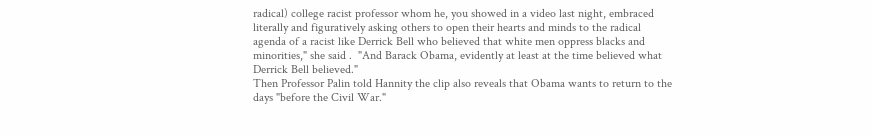radical) college racist professor whom he, you showed in a video last night, embraced literally and figuratively asking others to open their hearts and minds to the radical agenda of a racist like Derrick Bell who believed that white men oppress blacks and minorities," she said .  "And Barack Obama, evidently at least at the time believed what Derrick Bell believed."
Then Professor Palin told Hannity the clip also reveals that Obama wants to return to the days "before the Civil War."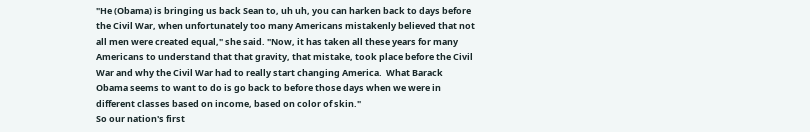"He (Obama) is bringing us back Sean to, uh uh, you can harken back to days before the Civil War, when unfortunately too many Americans mistakenly believed that not all men were created equal," she said. "Now, it has taken all these years for many Americans to understand that that gravity, that mistake, took place before the Civil War and why the Civil War had to really start changing America.  What Barack Obama seems to want to do is go back to before those days when we were in different classes based on income, based on color of skin."
So our nation's first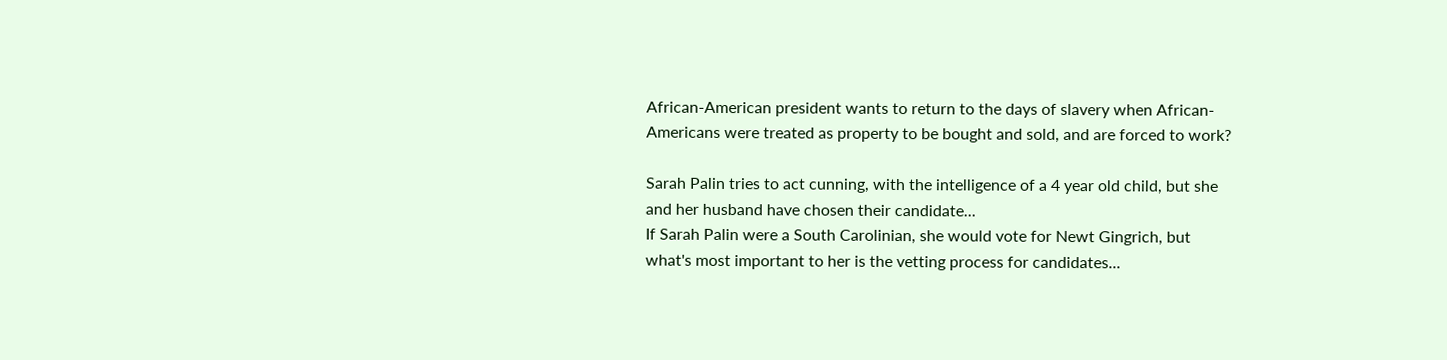African-American president wants to return to the days of slavery when African-Americans were treated as property to be bought and sold, and are forced to work?

Sarah Palin tries to act cunning, with the intelligence of a 4 year old child, but she and her husband have chosen their candidate...
If Sarah Palin were a South Carolinian, she would vote for Newt Gingrich, but what's most important to her is the vetting process for candidates...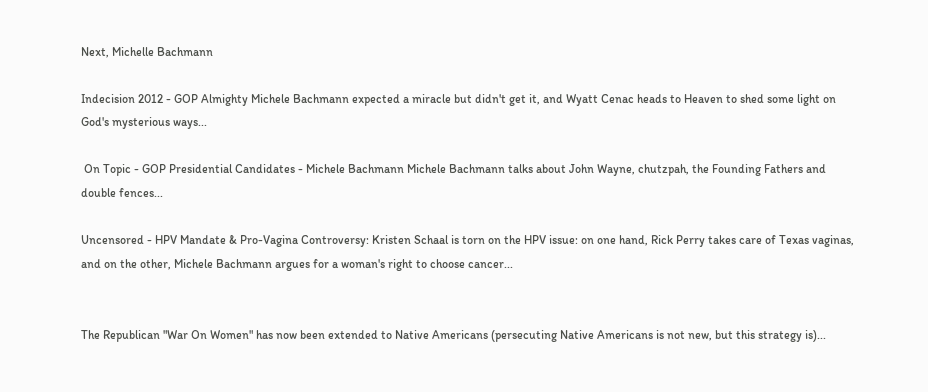Next, Michelle Bachmann

Indecision 2012 - GOP Almighty Michele Bachmann expected a miracle but didn't get it, and Wyatt Cenac heads to Heaven to shed some light on God's mysterious ways...

 On Topic - GOP Presidential Candidates - Michele Bachmann Michele Bachmann talks about John Wayne, chutzpah, the Founding Fathers and double fences...

Uncensored - HPV Mandate & Pro-Vagina Controversy: Kristen Schaal is torn on the HPV issue: on one hand, Rick Perry takes care of Texas vaginas, and on the other, Michele Bachmann argues for a woman's right to choose cancer...


The Republican "War On Women" has now been extended to Native Americans (persecuting Native Americans is not new, but this strategy is)...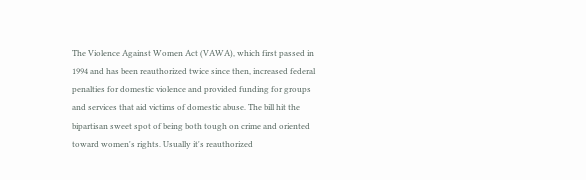The Violence Against Women Act (VAWA), which first passed in 1994 and has been reauthorized twice since then, increased federal penalties for domestic violence and provided funding for groups and services that aid victims of domestic abuse. The bill hit the bipartisan sweet spot of being both tough on crime and oriented toward women's rights. Usually it's reauthorized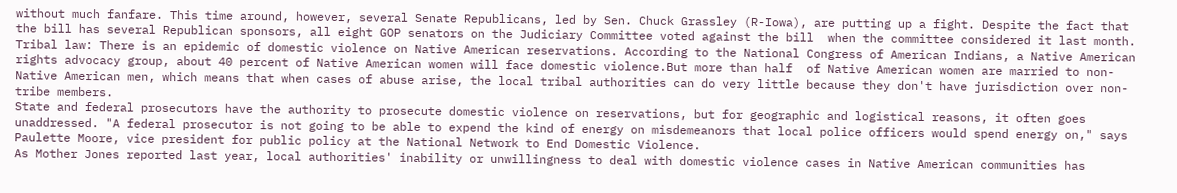without much fanfare. This time around, however, several Senate Republicans, led by Sen. Chuck Grassley (R-Iowa), are putting up a fight. Despite the fact that the bill has several Republican sponsors, all eight GOP senators on the Judiciary Committee voted against the bill  when the committee considered it last month.
Tribal law: There is an epidemic of domestic violence on Native American reservations. According to the National Congress of American Indians, a Native American rights advocacy group, about 40 percent of Native American women will face domestic violence.But more than half  of Native American women are married to non-Native American men, which means that when cases of abuse arise, the local tribal authorities can do very little because they don't have jurisdiction over non-tribe members.
State and federal prosecutors have the authority to prosecute domestic violence on reservations, but for geographic and logistical reasons, it often goes unaddressed. "A federal prosecutor is not going to be able to expend the kind of energy on misdemeanors that local police officers would spend energy on," says Paulette Moore, vice president for public policy at the National Network to End Domestic Violence.
As Mother Jones reported last year, local authorities' inability or unwillingness to deal with domestic violence cases in Native American communities has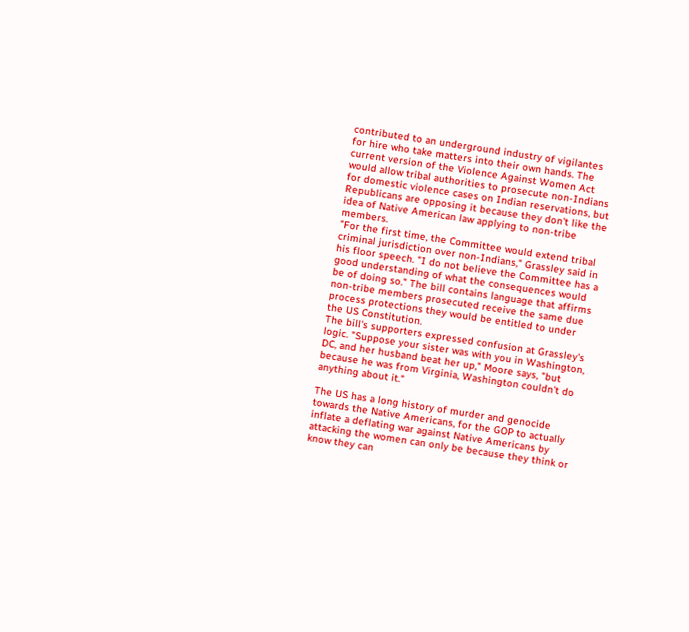contributed to an underground industry of vigilantes for hire who take matters into their own hands. The current version of the Violence Against Women Act would allow tribal authorities to prosecute non-Indians for domestic violence cases on Indian reservations, but Republicans are opposing it because they don't like the idea of Native American law applying to non-tribe members.
"For the first time, the Committee would extend tribal criminal jurisdiction over non-Indians," Grassley said in his floor speech. "I do not believe the Committee has a good understanding of what the consequences would be of doing so." The bill contains language that affirms non-tribe members prosecuted receive the same due process protections they would be entitled to under the US Constitution.
The bill's supporters expressed confusion at Grassley's logic. "Suppose your sister was with you in Washington, DC, and her husband beat her up," Moore says, "but because he was from Virginia, Washington couldn't do anything about it."

The US has a long history of murder and genocide towards the Native Americans, for the GOP to actually inflate a deflating war against Native Americans by attacking the women can only be because they think or know they can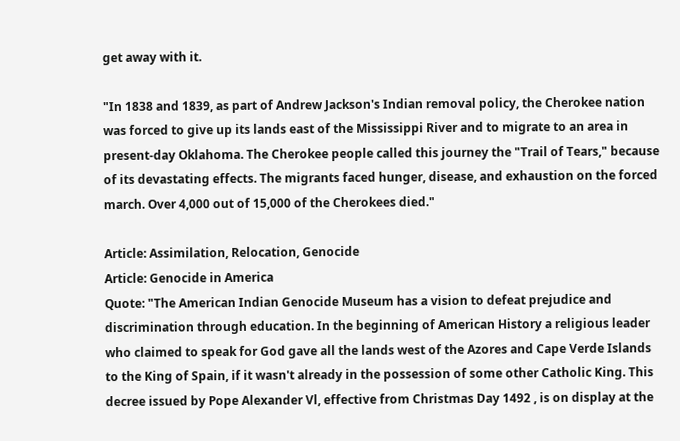get away with it.

"In 1838 and 1839, as part of Andrew Jackson's Indian removal policy, the Cherokee nation was forced to give up its lands east of the Mississippi River and to migrate to an area in present-day Oklahoma. The Cherokee people called this journey the "Trail of Tears," because of its devastating effects. The migrants faced hunger, disease, and exhaustion on the forced march. Over 4,000 out of 15,000 of the Cherokees died."

Article: Assimilation, Relocation, Genocide
Article: Genocide in America
Quote: "The American Indian Genocide Museum has a vision to defeat prejudice and discrimination through education. In the beginning of American History a religious leader who claimed to speak for God gave all the lands west of the Azores and Cape Verde Islands to the King of Spain, if it wasn't already in the possession of some other Catholic King. This decree issued by Pope Alexander Vl, effective from Christmas Day 1492 , is on display at the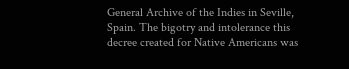General Archive of the Indies in Seville, Spain. The bigotry and intolerance this decree created for Native Americans was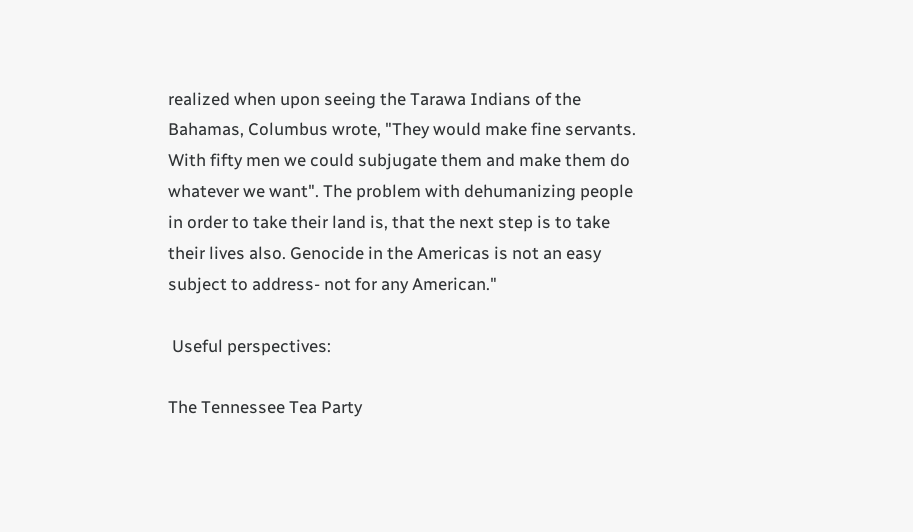realized when upon seeing the Tarawa Indians of the Bahamas, Columbus wrote, "They would make fine servants. With fifty men we could subjugate them and make them do whatever we want". The problem with dehumanizing people in order to take their land is, that the next step is to take their lives also. Genocide in the Americas is not an easy subject to address- not for any American."

 Useful perspectives:

The Tennessee Tea Party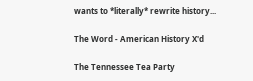wants to *literally* rewrite history...

The Word - American History X'd

The Tennessee Tea Party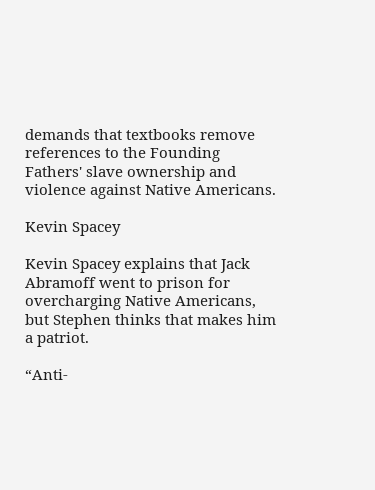demands that textbooks remove references to the Founding Fathers' slave ownership and violence against Native Americans.

Kevin Spacey

Kevin Spacey explains that Jack Abramoff went to prison for overcharging Native Americans, but Stephen thinks that makes him a patriot.

“Anti-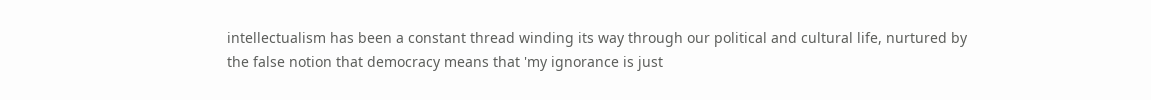intellectualism has been a constant thread winding its way through our political and cultural life, nurtured by the false notion that democracy means that 'my ignorance is just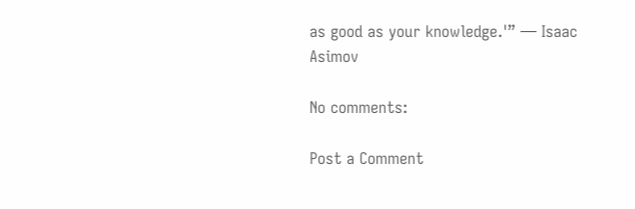as good as your knowledge.'” ― Isaac Asimov

No comments:

Post a Comment